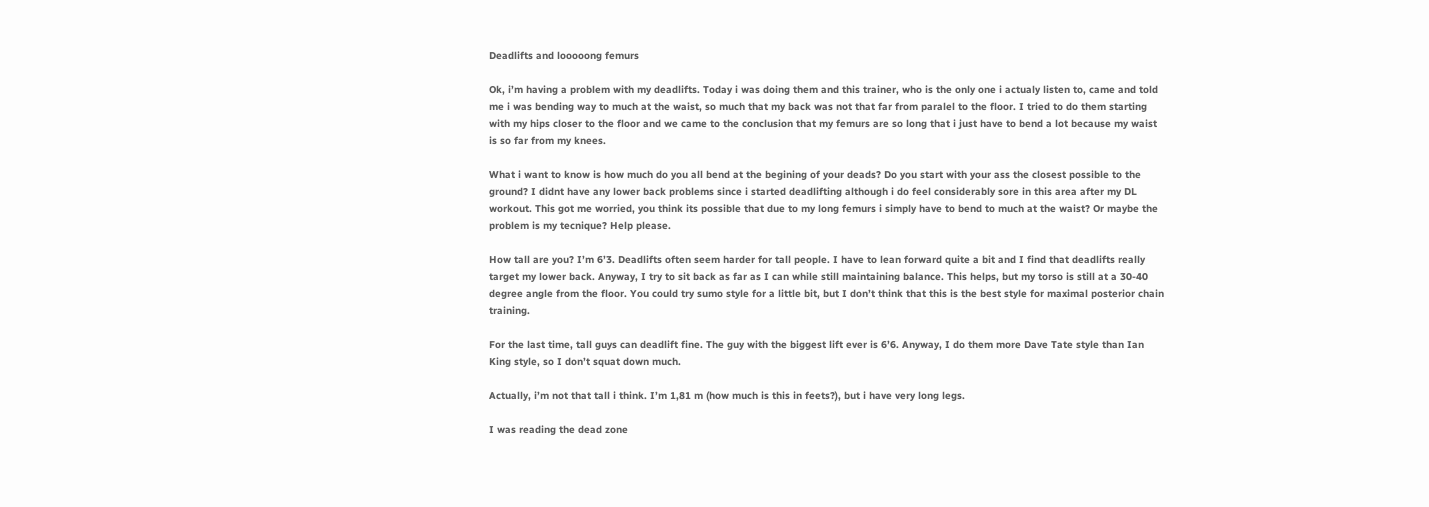Deadlifts and looooong femurs

Ok, i’m having a problem with my deadlifts. Today i was doing them and this trainer, who is the only one i actualy listen to, came and told me i was bending way to much at the waist, so much that my back was not that far from paralel to the floor. I tried to do them starting with my hips closer to the floor and we came to the conclusion that my femurs are so long that i just have to bend a lot because my waist is so far from my knees.

What i want to know is how much do you all bend at the begining of your deads? Do you start with your ass the closest possible to the ground? I didnt have any lower back problems since i started deadlifting although i do feel considerably sore in this area after my DL workout. This got me worried, you think its possible that due to my long femurs i simply have to bend to much at the waist? Or maybe the problem is my tecnique? Help please.

How tall are you? I’m 6’3. Deadlifts often seem harder for tall people. I have to lean forward quite a bit and I find that deadlifts really target my lower back. Anyway, I try to sit back as far as I can while still maintaining balance. This helps, but my torso is still at a 30-40 degree angle from the floor. You could try sumo style for a little bit, but I don’t think that this is the best style for maximal posterior chain training.

For the last time, tall guys can deadlift fine. The guy with the biggest lift ever is 6’6. Anyway, I do them more Dave Tate style than Ian King style, so I don’t squat down much.

Actually, i’m not that tall i think. I’m 1,81 m (how much is this in feets?), but i have very long legs.

I was reading the dead zone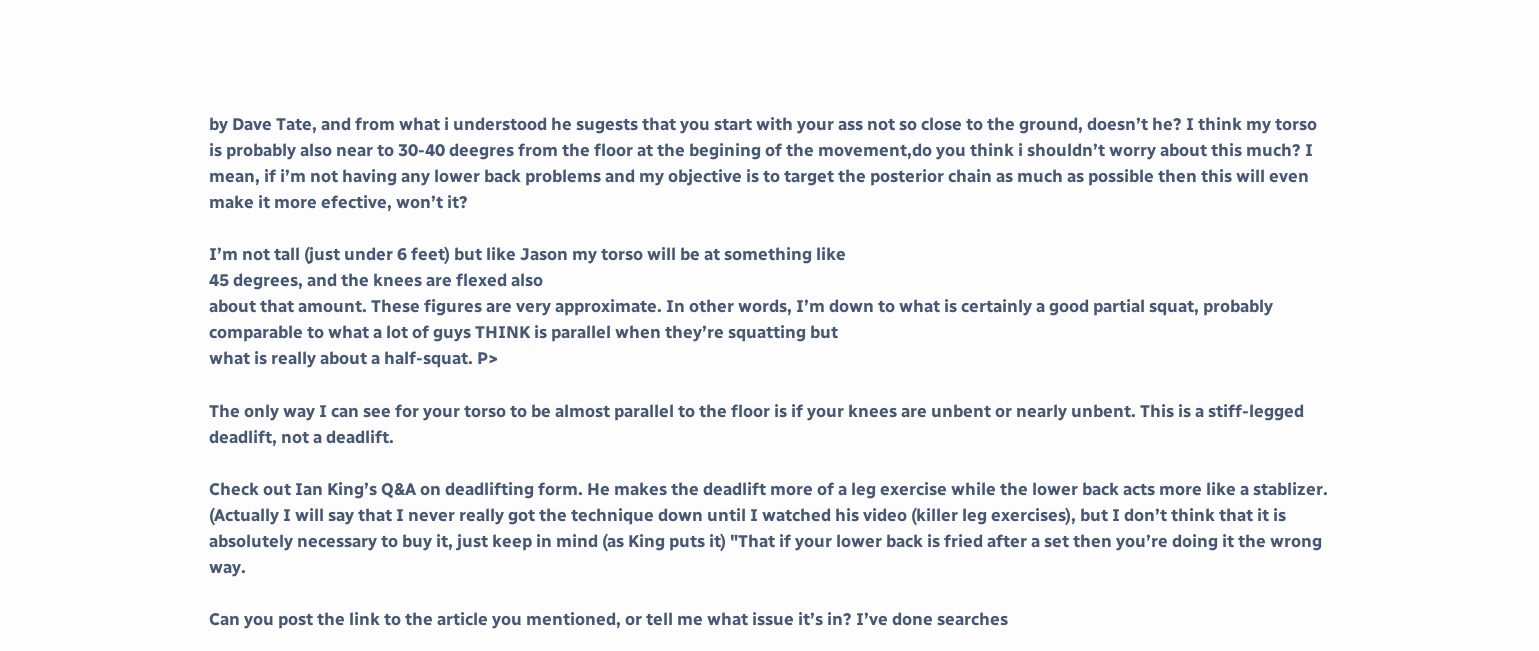by Dave Tate, and from what i understood he sugests that you start with your ass not so close to the ground, doesn’t he? I think my torso is probably also near to 30-40 deegres from the floor at the begining of the movement,do you think i shouldn’t worry about this much? I mean, if i’m not having any lower back problems and my objective is to target the posterior chain as much as possible then this will even make it more efective, won’t it?

I’m not tall (just under 6 feet) but like Jason my torso will be at something like
45 degrees, and the knees are flexed also
about that amount. These figures are very approximate. In other words, I’m down to what is certainly a good partial squat, probably comparable to what a lot of guys THINK is parallel when they’re squatting but
what is really about a half-squat. P>

The only way I can see for your torso to be almost parallel to the floor is if your knees are unbent or nearly unbent. This is a stiff-legged deadlift, not a deadlift.

Check out Ian King’s Q&A on deadlifting form. He makes the deadlift more of a leg exercise while the lower back acts more like a stablizer. (Actually I will say that I never really got the technique down until I watched his video (killer leg exercises), but I don’t think that it is absolutely necessary to buy it, just keep in mind (as King puts it) "That if your lower back is fried after a set then you’re doing it the wrong way.

Can you post the link to the article you mentioned, or tell me what issue it’s in? I’ve done searches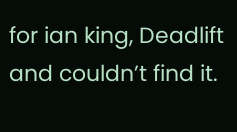for ian king, Deadlift and couldn’t find it.